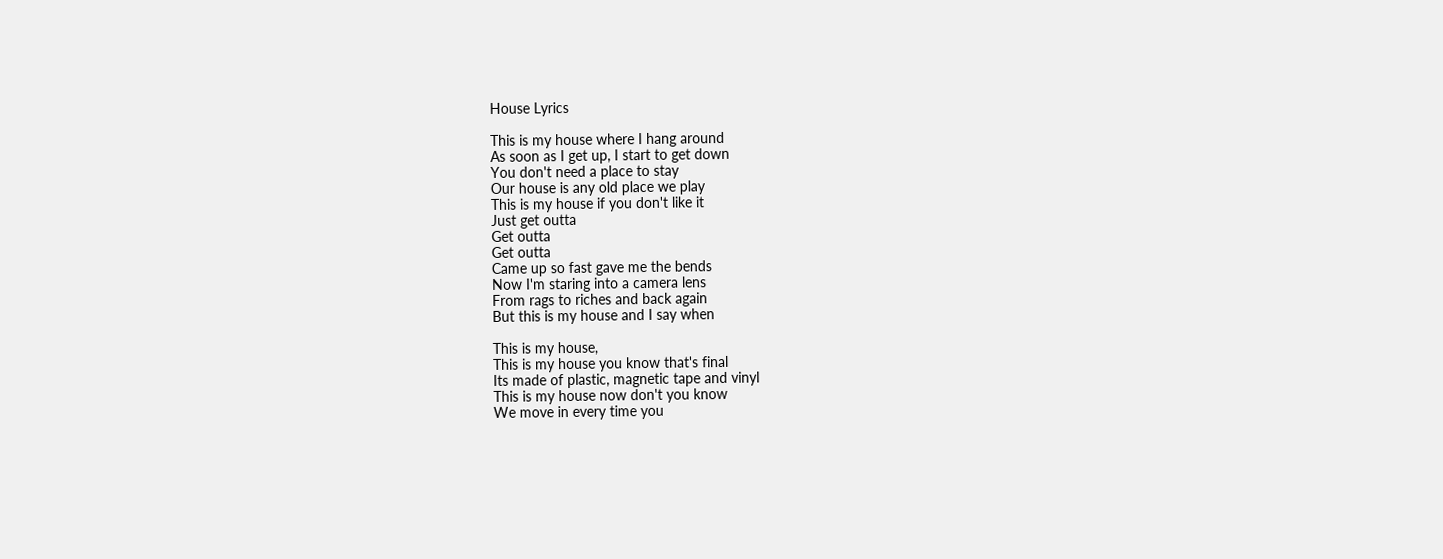House Lyrics

This is my house where I hang around
As soon as I get up, I start to get down
You don't need a place to stay
Our house is any old place we play
This is my house if you don't like it
Just get outta
Get outta
Get outta
Came up so fast gave me the bends
Now I'm staring into a camera lens
From rags to riches and back again
But this is my house and I say when

This is my house,
This is my house you know that's final
Its made of plastic, magnetic tape and vinyl
This is my house now don't you know
We move in every time you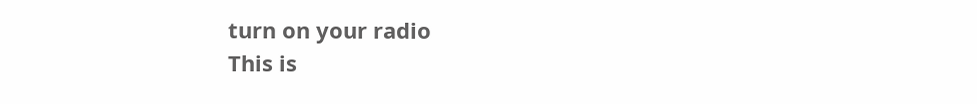turn on your radio
This is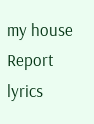my house
Report lyrics